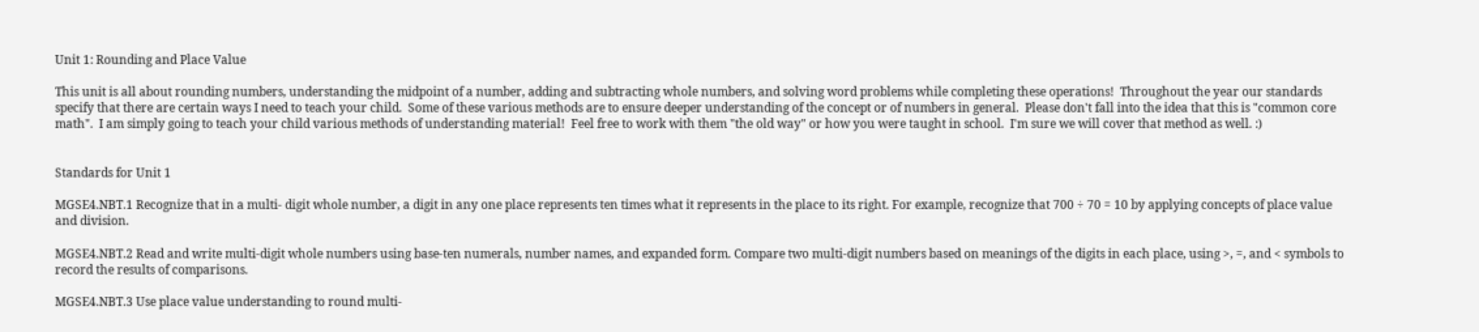Unit 1: Rounding and Place Value

This unit is all about rounding numbers, understanding the midpoint of a number, adding and subtracting whole numbers, and solving word problems while completing these operations!  Throughout the year our standards specify that there are certain ways I need to teach your child.  Some of these various methods are to ensure deeper understanding of the concept or of numbers in general.  Please don't fall into the idea that this is "common core math".  I am simply going to teach your child various methods of understanding material!  Feel free to work with them "the old way" or how you were taught in school.  I'm sure we will cover that method as well. :)


Standards for Unit 1

MGSE4.NBT.1 Recognize that in a multi- digit whole number, a digit in any one place represents ten times what it represents in the place to its right. For example, recognize that 700 ÷ 70 = 10 by applying concepts of place value and division.

MGSE4.NBT.2 Read and write multi-digit whole numbers using base-ten numerals, number names, and expanded form. Compare two multi-digit numbers based on meanings of the digits in each place, using >, =, and < symbols to record the results of comparisons.

MGSE4.NBT.3 Use place value understanding to round multi-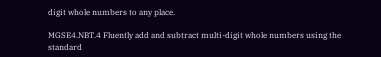digit whole numbers to any place.

MGSE4.NBT.4 Fluently add and subtract multi-digit whole numbers using the standard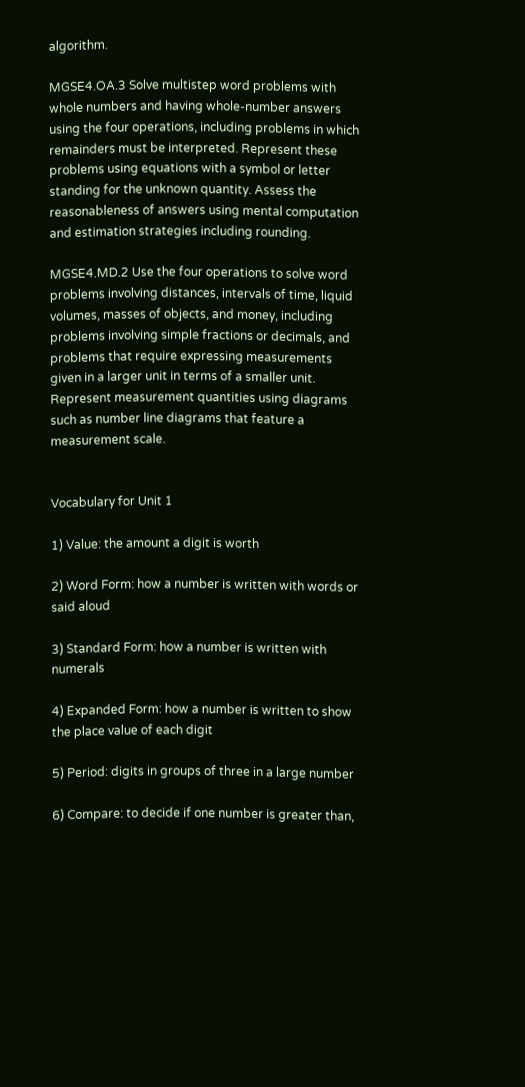algorithm.

MGSE4.OA.3 Solve multistep word problems with whole numbers and having whole-number answers using the four operations, including problems in which remainders must be interpreted. Represent these problems using equations with a symbol or letter standing for the unknown quantity. Assess the reasonableness of answers using mental computation and estimation strategies including rounding.

MGSE4.MD.2 Use the four operations to solve word problems involving distances, intervals of time, liquid volumes, masses of objects, and money, including problems involving simple fractions or decimals, and problems that require expressing measurements given in a larger unit in terms of a smaller unit. Represent measurement quantities using diagrams such as number line diagrams that feature a measurement scale.


Vocabulary for Unit 1

1) Value: the amount a digit is worth

2) Word Form: how a number is written with words or said aloud

3) Standard Form: how a number is written with numerals

4) Expanded Form: how a number is written to show the place value of each digit

5) Period: digits in groups of three in a large number

6) Compare: to decide if one number is greater than,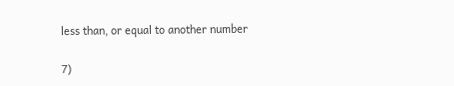less than, or equal to another number

7)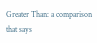Greater Than: a comparison that says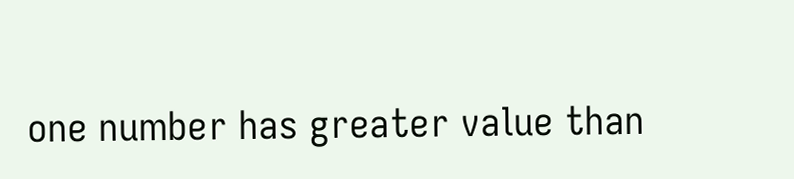one number has greater value than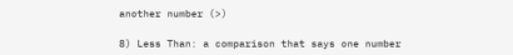another number (>)

8) Less Than: a comparison that says one number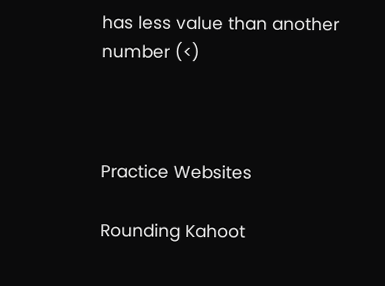has less value than another number (<)



Practice Websites

Rounding Kahoot